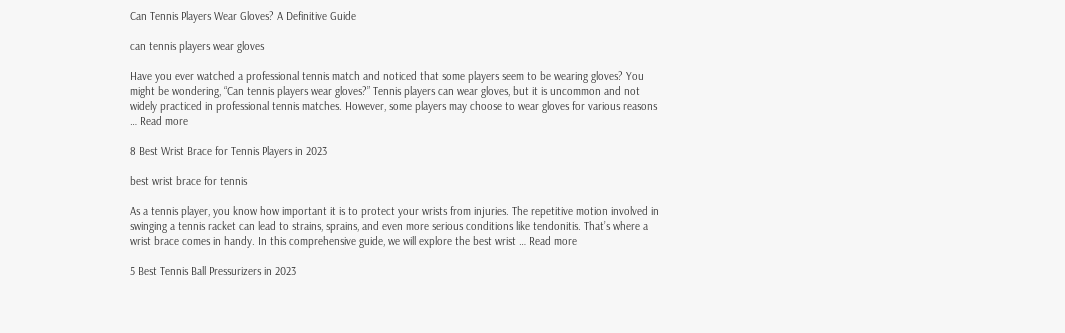Can Tennis Players Wear Gloves? A Definitive Guide

can tennis players wear gloves

Have you ever watched a professional tennis match and noticed that some players seem to be wearing gloves? You might be wondering, “Can tennis players wear gloves?” Tennis players can wear gloves, but it is uncommon and not widely practiced in professional tennis matches. However, some players may choose to wear gloves for various reasons … Read more

8 Best Wrist Brace for Tennis Players in 2023

best wrist brace for tennis

As a tennis player, you know how important it is to protect your wrists from injuries. The repetitive motion involved in swinging a tennis racket can lead to strains, sprains, and even more serious conditions like tendonitis. That’s where a wrist brace comes in handy. In this comprehensive guide, we will explore the best wrist … Read more

5 Best Tennis Ball Pressurizers in 2023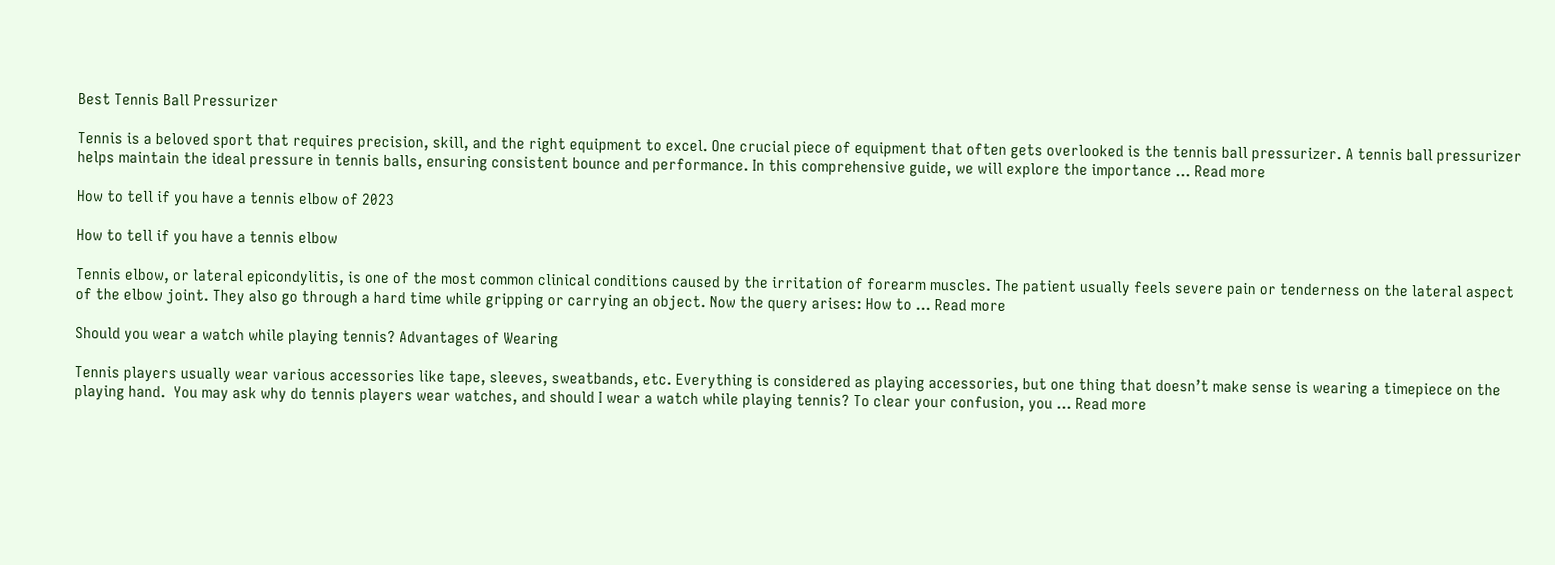Best Tennis Ball Pressurizer

Tennis is a beloved sport that requires precision, skill, and the right equipment to excel. One crucial piece of equipment that often gets overlooked is the tennis ball pressurizer. A tennis ball pressurizer helps maintain the ideal pressure in tennis balls, ensuring consistent bounce and performance. In this comprehensive guide, we will explore the importance … Read more

How to tell if you have a tennis elbow of 2023

How to tell if you have a tennis elbow

Tennis elbow, or lateral epicondylitis, is one of the most common clinical conditions caused by the irritation of forearm muscles. The patient usually feels severe pain or tenderness on the lateral aspect of the elbow joint. They also go through a hard time while gripping or carrying an object. Now the query arises: How to … Read more

Should you wear a watch while playing tennis? Advantages of Wearing

Tennis players usually wear various accessories like tape, sleeves, sweatbands, etc. Everything is considered as playing accessories, but one thing that doesn’t make sense is wearing a timepiece on the playing hand.  You may ask why do tennis players wear watches, and should I wear a watch while playing tennis? To clear your confusion, you … Read more